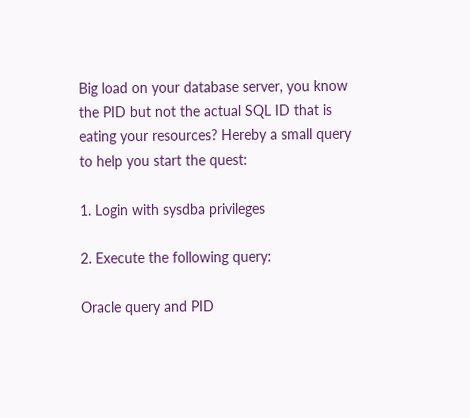Big load on your database server, you know the PID but not the actual SQL ID that is eating your resources? Hereby a small query to help you start the quest:

1. Login with sysdba privileges

2. Execute the following query:

Oracle query and PID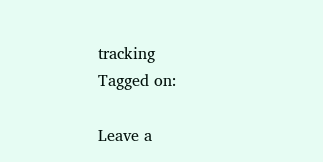tracking
Tagged on:

Leave a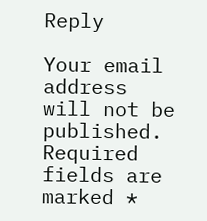Reply

Your email address will not be published. Required fields are marked *